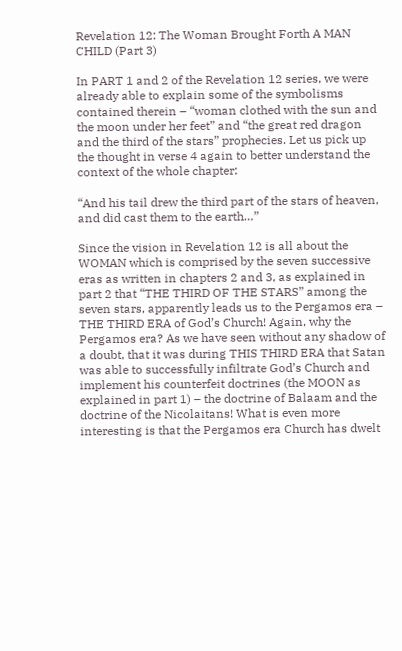Revelation 12: The Woman Brought Forth A MAN CHILD (Part 3)

In PART 1 and 2 of the Revelation 12 series, we were already able to explain some of the symbolisms contained therein – “woman clothed with the sun and the moon under her feet” and “the great red dragon and the third of the stars” prophecies. Let us pick up the thought in verse 4 again to better understand the context of the whole chapter:

“And his tail drew the third part of the stars of heaven, and did cast them to the earth…”

Since the vision in Revelation 12 is all about the WOMAN which is comprised by the seven successive eras as written in chapters 2 and 3, as explained in part 2 that “THE THIRD OF THE STARS” among the seven stars, apparently leads us to the Pergamos era – THE THIRD ERA of God’s Church! Again, why the Pergamos era? As we have seen without any shadow of a doubt, that it was during THIS THIRD ERA that Satan was able to successfully infiltrate God’s Church and implement his counterfeit doctrines (the MOON as explained in part 1) – the doctrine of Balaam and the doctrine of the Nicolaitans! What is even more interesting is that the Pergamos era Church has dwelt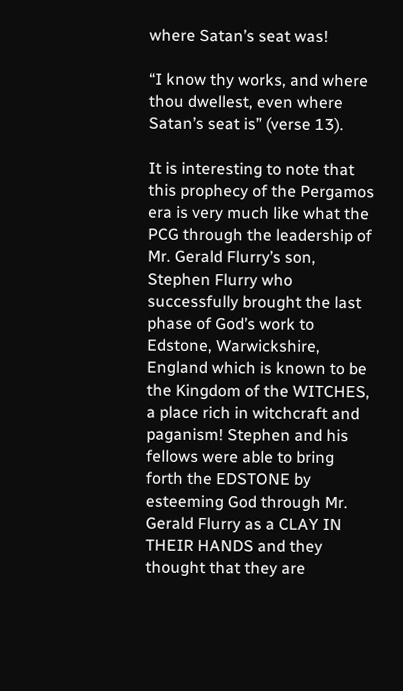where Satan’s seat was!

“I know thy works, and where thou dwellest, even where Satan’s seat is” (verse 13).

It is interesting to note that this prophecy of the Pergamos era is very much like what the PCG through the leadership of Mr. Gerald Flurry’s son, Stephen Flurry who successfully brought the last phase of God’s work to Edstone, Warwickshire, England which is known to be the Kingdom of the WITCHES, a place rich in witchcraft and paganism! Stephen and his fellows were able to bring forth the EDSTONE by esteeming God through Mr. Gerald Flurry as a CLAY IN THEIR HANDS and they thought that they are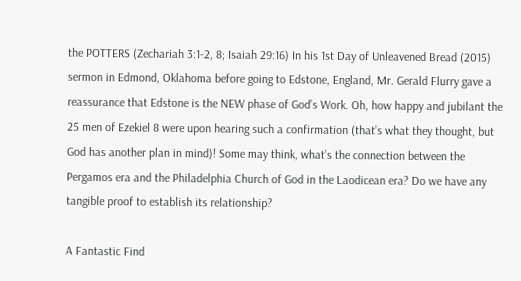the POTTERS (Zechariah 3:1-2, 8; Isaiah 29:16) In his 1st Day of Unleavened Bread (2015) sermon in Edmond, Oklahoma before going to Edstone, England, Mr. Gerald Flurry gave a reassurance that Edstone is the NEW phase of God’s Work. Oh, how happy and jubilant the 25 men of Ezekiel 8 were upon hearing such a confirmation (that’s what they thought, but God has another plan in mind)! Some may think, what’s the connection between the Pergamos era and the Philadelphia Church of God in the Laodicean era? Do we have any tangible proof to establish its relationship?

A Fantastic Find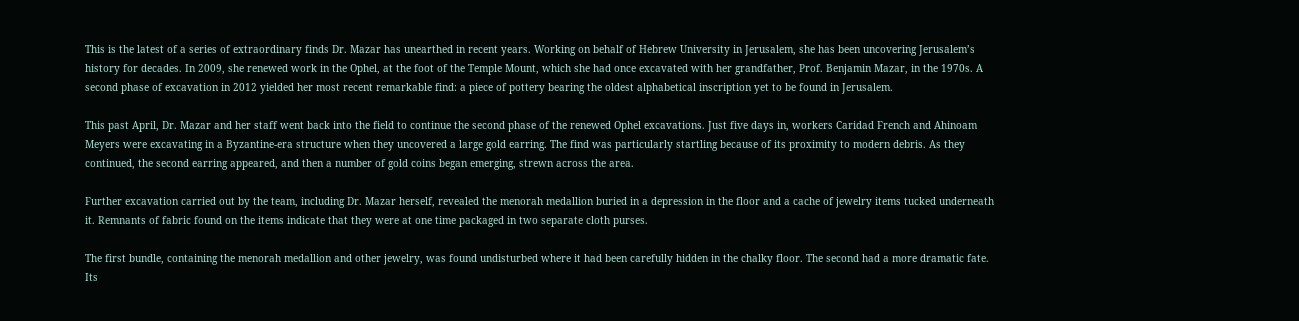This is the latest of a series of extraordinary finds Dr. Mazar has unearthed in recent years. Working on behalf of Hebrew University in Jerusalem, she has been uncovering Jerusalem’s history for decades. In 2009, she renewed work in the Ophel, at the foot of the Temple Mount, which she had once excavated with her grandfather, Prof. Benjamin Mazar, in the 1970s. A second phase of excavation in 2012 yielded her most recent remarkable find: a piece of pottery bearing the oldest alphabetical inscription yet to be found in Jerusalem.

This past April, Dr. Mazar and her staff went back into the field to continue the second phase of the renewed Ophel excavations. Just five days in, workers Caridad French and Ahinoam Meyers were excavating in a Byzantine-era structure when they uncovered a large gold earring. The find was particularly startling because of its proximity to modern debris. As they continued, the second earring appeared, and then a number of gold coins began emerging, strewn across the area.

Further excavation carried out by the team, including Dr. Mazar herself, revealed the menorah medallion buried in a depression in the floor and a cache of jewelry items tucked underneath it. Remnants of fabric found on the items indicate that they were at one time packaged in two separate cloth purses.

The first bundle, containing the menorah medallion and other jewelry, was found undisturbed where it had been carefully hidden in the chalky floor. The second had a more dramatic fate. Its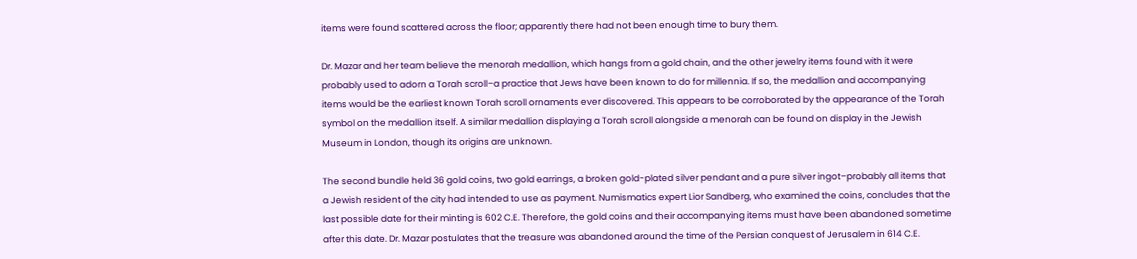items were found scattered across the floor; apparently there had not been enough time to bury them.

Dr. Mazar and her team believe the menorah medallion, which hangs from a gold chain, and the other jewelry items found with it were probably used to adorn a Torah scroll–a practice that Jews have been known to do for millennia. If so, the medallion and accompanying items would be the earliest known Torah scroll ornaments ever discovered. This appears to be corroborated by the appearance of the Torah symbol on the medallion itself. A similar medallion displaying a Torah scroll alongside a menorah can be found on display in the Jewish Museum in London, though its origins are unknown.

The second bundle held 36 gold coins, two gold earrings, a broken gold-plated silver pendant and a pure silver ingot–probably all items that a Jewish resident of the city had intended to use as payment. Numismatics expert Lior Sandberg, who examined the coins, concludes that the last possible date for their minting is 602 C.E. Therefore, the gold coins and their accompanying items must have been abandoned sometime after this date. Dr. Mazar postulates that the treasure was abandoned around the time of the Persian conquest of Jerusalem in 614 C.E.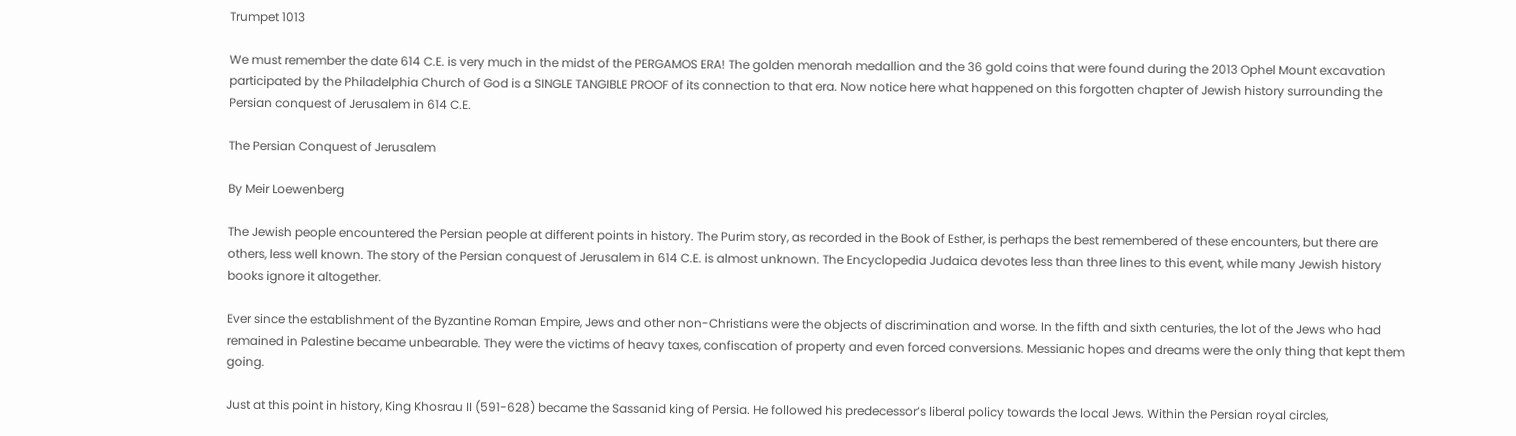Trumpet 1013

We must remember the date 614 C.E. is very much in the midst of the PERGAMOS ERA! The golden menorah medallion and the 36 gold coins that were found during the 2013 Ophel Mount excavation participated by the Philadelphia Church of God is a SINGLE TANGIBLE PROOF of its connection to that era. Now notice here what happened on this forgotten chapter of Jewish history surrounding the Persian conquest of Jerusalem in 614 C.E.

The Persian Conquest of Jerusalem

By Meir Loewenberg

The Jewish people encountered the Persian people at different points in history. The Purim story, as recorded in the Book of Esther, is perhaps the best remembered of these encounters, but there are others, less well known. The story of the Persian conquest of Jerusalem in 614 C.E. is almost unknown. The Encyclopedia Judaica devotes less than three lines to this event, while many Jewish history books ignore it altogether.

Ever since the establishment of the Byzantine Roman Empire, Jews and other non-Christians were the objects of discrimination and worse. In the fifth and sixth centuries, the lot of the Jews who had remained in Palestine became unbearable. They were the victims of heavy taxes, confiscation of property and even forced conversions. Messianic hopes and dreams were the only thing that kept them going.

Just at this point in history, King Khosrau II (591-628) became the Sassanid king of Persia. He followed his predecessor’s liberal policy towards the local Jews. Within the Persian royal circles,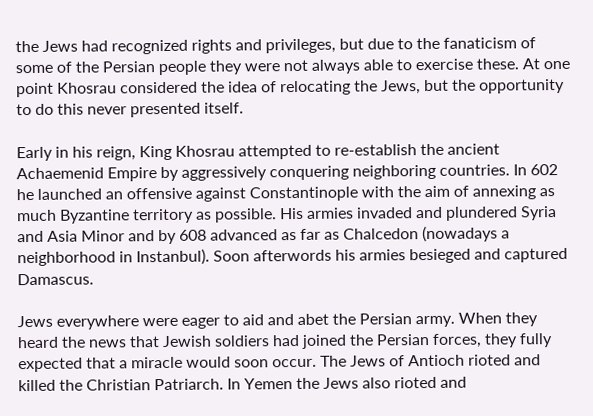the Jews had recognized rights and privileges, but due to the fanaticism of some of the Persian people they were not always able to exercise these. At one point Khosrau considered the idea of relocating the Jews, but the opportunity to do this never presented itself.

Early in his reign, King Khosrau attempted to re-establish the ancient Achaemenid Empire by aggressively conquering neighboring countries. In 602 he launched an offensive against Constantinople with the aim of annexing as much Byzantine territory as possible. His armies invaded and plundered Syria and Asia Minor and by 608 advanced as far as Chalcedon (nowadays a neighborhood in Instanbul). Soon afterwords his armies besieged and captured Damascus.

Jews everywhere were eager to aid and abet the Persian army. When they heard the news that Jewish soldiers had joined the Persian forces, they fully expected that a miracle would soon occur. The Jews of Antioch rioted and killed the Christian Patriarch. In Yemen the Jews also rioted and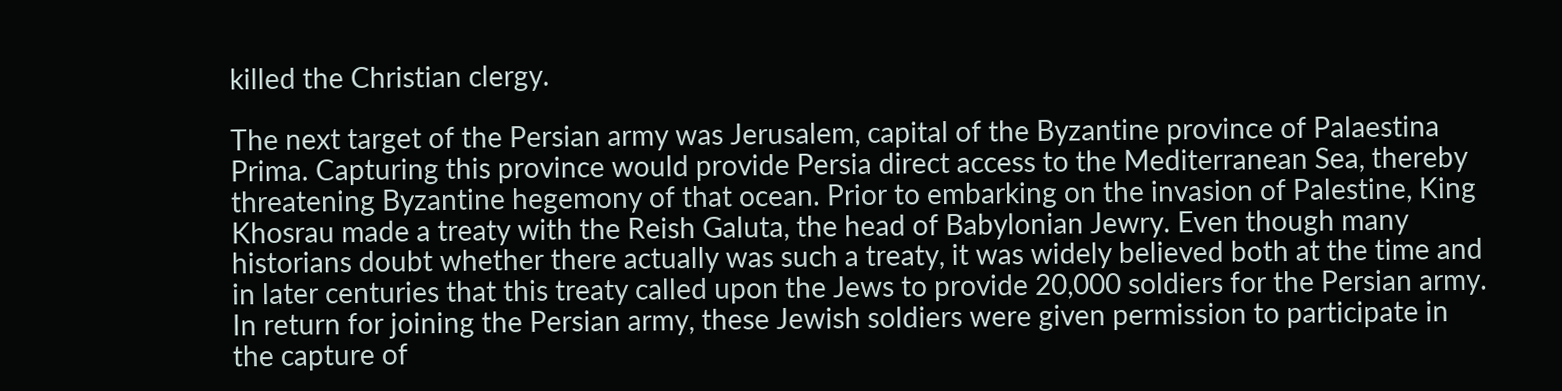killed the Christian clergy.

The next target of the Persian army was Jerusalem, capital of the Byzantine province of Palaestina Prima. Capturing this province would provide Persia direct access to the Mediterranean Sea, thereby threatening Byzantine hegemony of that ocean. Prior to embarking on the invasion of Palestine, King Khosrau made a treaty with the Reish Galuta, the head of Babylonian Jewry. Even though many historians doubt whether there actually was such a treaty, it was widely believed both at the time and in later centuries that this treaty called upon the Jews to provide 20,000 soldiers for the Persian army. In return for joining the Persian army, these Jewish soldiers were given permission to participate in the capture of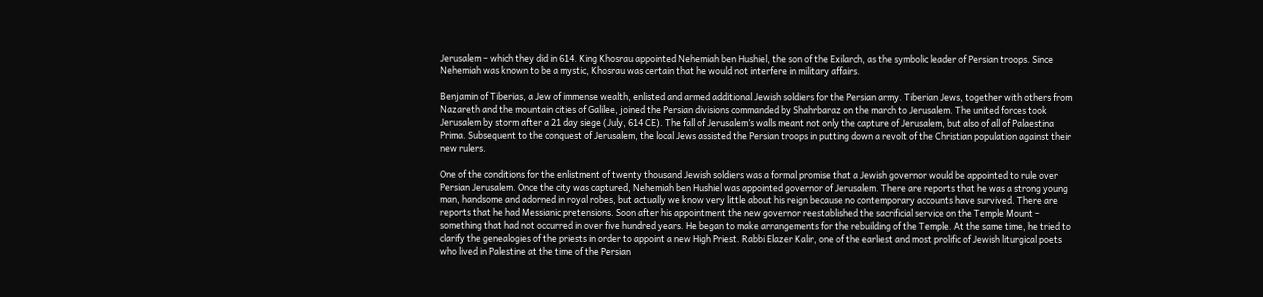Jerusalem – which they did in 614. King Khosrau appointed Nehemiah ben Hushiel, the son of the Exilarch, as the symbolic leader of Persian troops. Since Nehemiah was known to be a mystic, Khosrau was certain that he would not interfere in military affairs.

Benjamin of Tiberias, a Jew of immense wealth, enlisted and armed additional Jewish soldiers for the Persian army. Tiberian Jews, together with others from Nazareth and the mountain cities of Galilee, joined the Persian divisions commanded by Shahrbaraz on the march to Jerusalem. The united forces took Jerusalem by storm after a 21 day siege (July, 614 CE). The fall of Jerusalem’s walls meant not only the capture of Jerusalem, but also of all of Palaestina Prima. Subsequent to the conquest of Jerusalem, the local Jews assisted the Persian troops in putting down a revolt of the Christian population against their new rulers.

One of the conditions for the enlistment of twenty thousand Jewish soldiers was a formal promise that a Jewish governor would be appointed to rule over Persian Jerusalem. Once the city was captured, Nehemiah ben Hushiel was appointed governor of Jerusalem. There are reports that he was a strong young man, handsome and adorned in royal robes, but actually we know very little about his reign because no contemporary accounts have survived. There are reports that he had Messianic pretensions. Soon after his appointment the new governor reestablished the sacrificial service on the Temple Mount – something that had not occurred in over five hundred years. He began to make arrangements for the rebuilding of the Temple. At the same time, he tried to clarify the genealogies of the priests in order to appoint a new High Priest. Rabbi Elazer Kalir, one of the earliest and most prolific of Jewish liturgical poets who lived in Palestine at the time of the Persian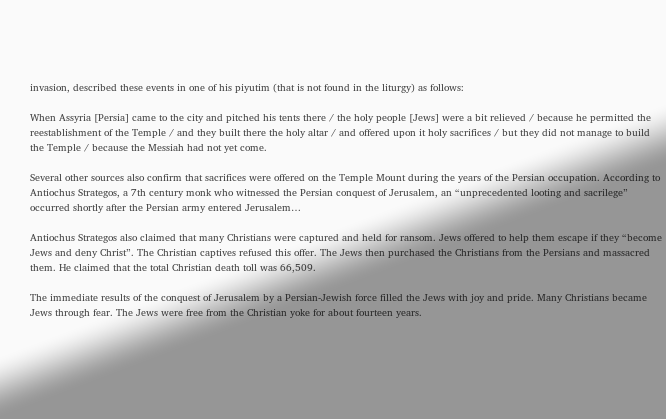invasion, described these events in one of his piyutim (that is not found in the liturgy) as follows:

When Assyria [Persia] came to the city and pitched his tents there / the holy people [Jews] were a bit relieved / because he permitted the reestablishment of the Temple / and they built there the holy altar / and offered upon it holy sacrifices / but they did not manage to build the Temple / because the Messiah had not yet come.

Several other sources also confirm that sacrifices were offered on the Temple Mount during the years of the Persian occupation. According to Antiochus Strategos, a 7th century monk who witnessed the Persian conquest of Jerusalem, an “unprecedented looting and sacrilege” occurred shortly after the Persian army entered Jerusalem…

Antiochus Strategos also claimed that many Christians were captured and held for ransom. Jews offered to help them escape if they “become Jews and deny Christ”. The Christian captives refused this offer. The Jews then purchased the Christians from the Persians and massacred them. He claimed that the total Christian death toll was 66,509.

The immediate results of the conquest of Jerusalem by a Persian-Jewish force filled the Jews with joy and pride. Many Christians became Jews through fear. The Jews were free from the Christian yoke for about fourteen years.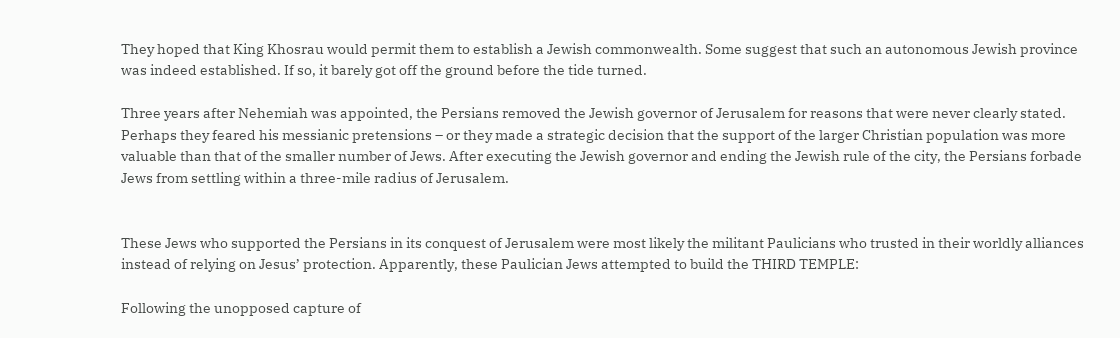They hoped that King Khosrau would permit them to establish a Jewish commonwealth. Some suggest that such an autonomous Jewish province was indeed established. If so, it barely got off the ground before the tide turned.

Three years after Nehemiah was appointed, the Persians removed the Jewish governor of Jerusalem for reasons that were never clearly stated. Perhaps they feared his messianic pretensions – or they made a strategic decision that the support of the larger Christian population was more valuable than that of the smaller number of Jews. After executing the Jewish governor and ending the Jewish rule of the city, the Persians forbade Jews from settling within a three-mile radius of Jerusalem.


These Jews who supported the Persians in its conquest of Jerusalem were most likely the militant Paulicians who trusted in their worldly alliances instead of relying on Jesus’ protection. Apparently, these Paulician Jews attempted to build the THIRD TEMPLE:

Following the unopposed capture of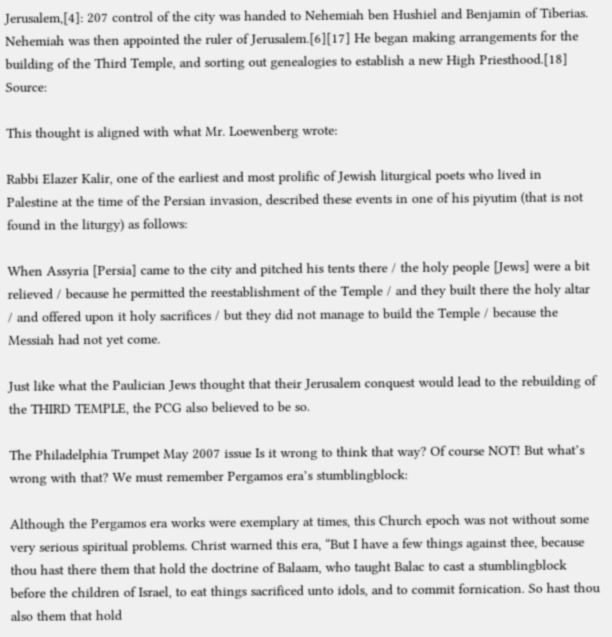Jerusalem,[4]: 207 control of the city was handed to Nehemiah ben Hushiel and Benjamin of Tiberias. Nehemiah was then appointed the ruler of Jerusalem.[6][17] He began making arrangements for the building of the Third Temple, and sorting out genealogies to establish a new High Priesthood.[18] Source:

This thought is aligned with what Mr. Loewenberg wrote:

Rabbi Elazer Kalir, one of the earliest and most prolific of Jewish liturgical poets who lived in Palestine at the time of the Persian invasion, described these events in one of his piyutim (that is not found in the liturgy) as follows:

When Assyria [Persia] came to the city and pitched his tents there / the holy people [Jews] were a bit relieved / because he permitted the reestablishment of the Temple / and they built there the holy altar / and offered upon it holy sacrifices / but they did not manage to build the Temple / because the Messiah had not yet come.

Just like what the Paulician Jews thought that their Jerusalem conquest would lead to the rebuilding of the THIRD TEMPLE, the PCG also believed to be so.

The Philadelphia Trumpet May 2007 issue Is it wrong to think that way? Of course NOT! But what’s wrong with that? We must remember Pergamos era’s stumblingblock:

Although the Pergamos era works were exemplary at times, this Church epoch was not without some very serious spiritual problems. Christ warned this era, “But I have a few things against thee, because thou hast there them that hold the doctrine of Balaam, who taught Balac to cast a stumblingblock before the children of Israel, to eat things sacrificed unto idols, and to commit fornication. So hast thou also them that hold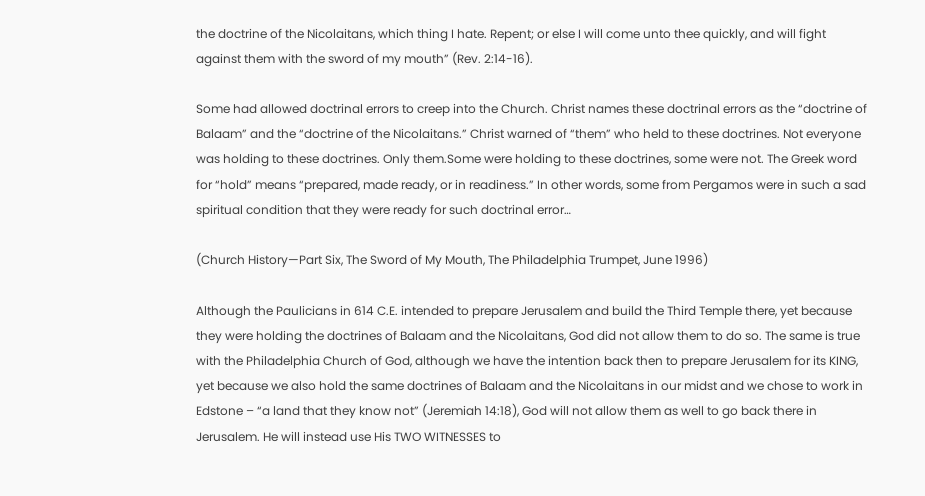the doctrine of the Nicolaitans, which thing I hate. Repent; or else I will come unto thee quickly, and will fight against them with the sword of my mouth” (Rev. 2:14-16).

Some had allowed doctrinal errors to creep into the Church. Christ names these doctrinal errors as the “doctrine of Balaam” and the “doctrine of the Nicolaitans.” Christ warned of “them” who held to these doctrines. Not everyone was holding to these doctrines. Only them.Some were holding to these doctrines, some were not. The Greek word for “hold” means “prepared, made ready, or in readiness.” In other words, some from Pergamos were in such a sad spiritual condition that they were ready for such doctrinal error…

(Church History—Part Six, The Sword of My Mouth, The Philadelphia Trumpet, June 1996)

Although the Paulicians in 614 C.E. intended to prepare Jerusalem and build the Third Temple there, yet because they were holding the doctrines of Balaam and the Nicolaitans, God did not allow them to do so. The same is true with the Philadelphia Church of God, although we have the intention back then to prepare Jerusalem for its KING, yet because we also hold the same doctrines of Balaam and the Nicolaitans in our midst and we chose to work in Edstone – “a land that they know not” (Jeremiah 14:18), God will not allow them as well to go back there in Jerusalem. He will instead use His TWO WITNESSES to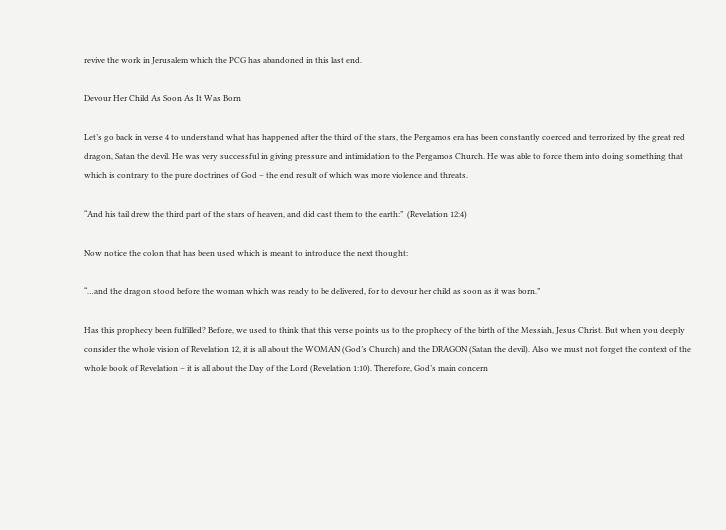revive the work in Jerusalem which the PCG has abandoned in this last end.

Devour Her Child As Soon As It Was Born

Let’s go back in verse 4 to understand what has happened after the third of the stars, the Pergamos era has been constantly coerced and terrorized by the great red dragon, Satan the devil. He was very successful in giving pressure and intimidation to the Pergamos Church. He was able to force them into doing something that which is contrary to the pure doctrines of God – the end result of which was more violence and threats.

“And his tail drew the third part of the stars of heaven, and did cast them to the earth:”  (Revelation 12:4)

Now notice the colon that has been used which is meant to introduce the next thought:

“…and the dragon stood before the woman which was ready to be delivered, for to devour her child as soon as it was born.”

Has this prophecy been fulfilled? Before, we used to think that this verse points us to the prophecy of the birth of the Messiah, Jesus Christ. But when you deeply consider the whole vision of Revelation 12, it is all about the WOMAN (God’s Church) and the DRAGON (Satan the devil). Also we must not forget the context of the whole book of Revelation – it is all about the Day of the Lord (Revelation 1:10). Therefore, God’s main concern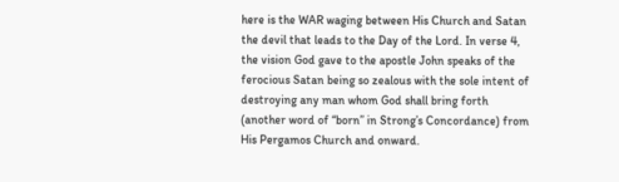here is the WAR waging between His Church and Satan the devil that leads to the Day of the Lord. In verse 4, the vision God gave to the apostle John speaks of the ferocious Satan being so zealous with the sole intent of destroying any man whom God shall bring forth (another word of “born” in Strong’s Concordance) from His Pergamos Church and onward.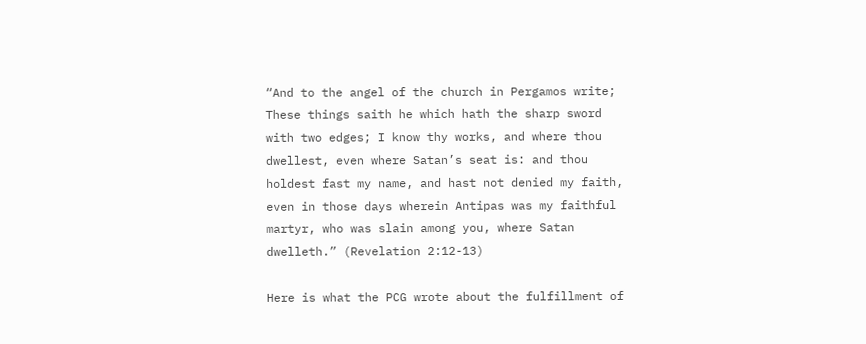“And to the angel of the church in Pergamos write; These things saith he which hath the sharp sword with two edges; I know thy works, and where thou dwellest, even where Satan’s seat is: and thou holdest fast my name, and hast not denied my faith, even in those days wherein Antipas was my faithful martyr, who was slain among you, where Satan dwelleth.” (Revelation 2:12-13)

Here is what the PCG wrote about the fulfillment of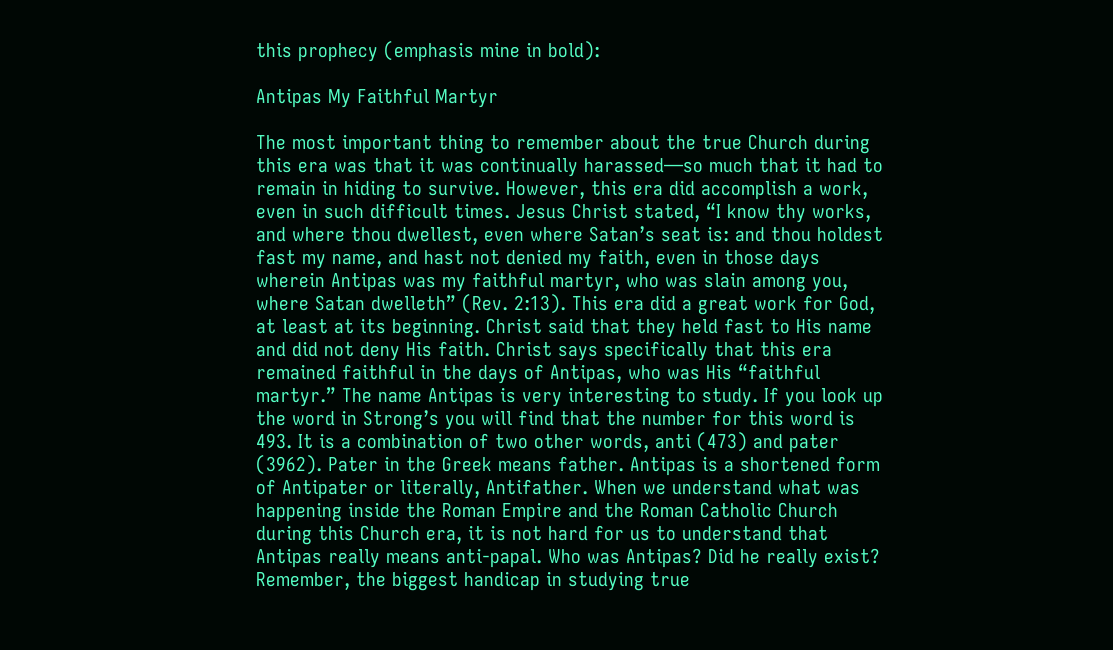this prophecy (emphasis mine in bold):

Antipas My Faithful Martyr

The most important thing to remember about the true Church during this era was that it was continually harassed—so much that it had to remain in hiding to survive. However, this era did accomplish a work, even in such difficult times. Jesus Christ stated, “I know thy works, and where thou dwellest, even where Satan’s seat is: and thou holdest fast my name, and hast not denied my faith, even in those days wherein Antipas was my faithful martyr, who was slain among you, where Satan dwelleth” (Rev. 2:13). This era did a great work for God, at least at its beginning. Christ said that they held fast to His name and did not deny His faith. Christ says specifically that this era remained faithful in the days of Antipas, who was His “faithful martyr.” The name Antipas is very interesting to study. If you look up the word in Strong’s you will find that the number for this word is 493. It is a combination of two other words, anti (473) and pater (3962). Pater in the Greek means father. Antipas is a shortened form of Antipater or literally, Antifather. When we understand what was happening inside the Roman Empire and the Roman Catholic Church during this Church era, it is not hard for us to understand that Antipas really means anti-papal. Who was Antipas? Did he really exist? Remember, the biggest handicap in studying true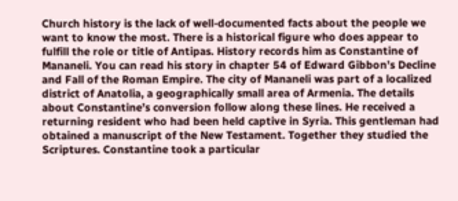Church history is the lack of well-documented facts about the people we want to know the most. There is a historical figure who does appear to fulfill the role or title of Antipas. History records him as Constantine of Mananeli. You can read his story in chapter 54 of Edward Gibbon’s Decline and Fall of the Roman Empire. The city of Mananeli was part of a localized district of Anatolia, a geographically small area of Armenia. The details about Constantine’s conversion follow along these lines. He received a returning resident who had been held captive in Syria. This gentleman had obtained a manuscript of the New Testament. Together they studied the Scriptures. Constantine took a particular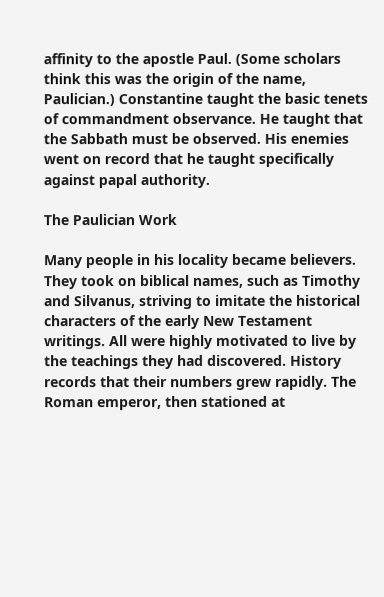affinity to the apostle Paul. (Some scholars think this was the origin of the name, Paulician.) Constantine taught the basic tenets of commandment observance. He taught that the Sabbath must be observed. His enemies went on record that he taught specifically against papal authority.

The Paulician Work

Many people in his locality became believers. They took on biblical names, such as Timothy and Silvanus, striving to imitate the historical characters of the early New Testament writings. All were highly motivated to live by the teachings they had discovered. History records that their numbers grew rapidly. The Roman emperor, then stationed at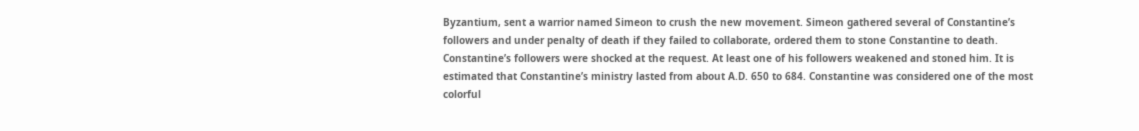Byzantium, sent a warrior named Simeon to crush the new movement. Simeon gathered several of Constantine’s followers and under penalty of death if they failed to collaborate, ordered them to stone Constantine to death. Constantine’s followers were shocked at the request. At least one of his followers weakened and stoned him. It is estimated that Constantine’s ministry lasted from about A.D. 650 to 684. Constantine was considered one of the most colorful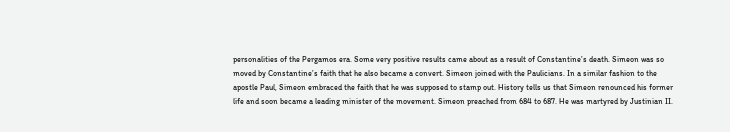personalities of the Pergamos era. Some very positive results came about as a result of Constantine’s death. Simeon was so moved by Constantine’s faith that he also became a convert. Simeon joined with the Paulicians. In a similar fashion to the apostle Paul, Simeon embraced the faith that he was supposed to stamp out. History tells us that Simeon renounced his former life and soon became a leading minister of the movement. Simeon preached from 684 to 687. He was martyred by Justinian II.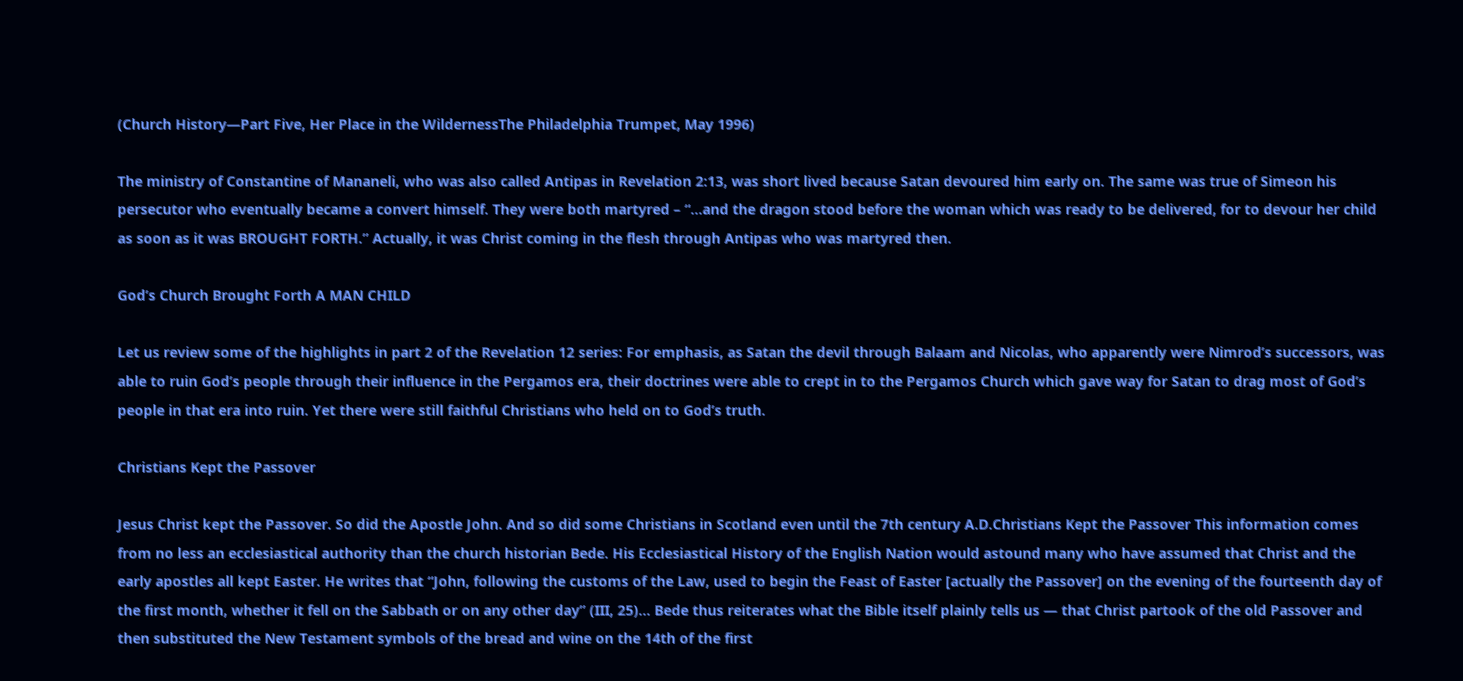(Church History—Part Five, Her Place in the WildernessThe Philadelphia Trumpet, May 1996)

The ministry of Constantine of Mananeli, who was also called Antipas in Revelation 2:13, was short lived because Satan devoured him early on. The same was true of Simeon his persecutor who eventually became a convert himself. They were both martyred – “…and the dragon stood before the woman which was ready to be delivered, for to devour her child as soon as it was BROUGHT FORTH.” Actually, it was Christ coming in the flesh through Antipas who was martyred then.

God’s Church Brought Forth A MAN CHILD

Let us review some of the highlights in part 2 of the Revelation 12 series: For emphasis, as Satan the devil through Balaam and Nicolas, who apparently were Nimrod’s successors, was able to ruin God’s people through their influence in the Pergamos era, their doctrines were able to crept in to the Pergamos Church which gave way for Satan to drag most of God’s people in that era into ruin. Yet there were still faithful Christians who held on to God’s truth.

Christians Kept the Passover

Jesus Christ kept the Passover. So did the Apostle John. And so did some Christians in Scotland even until the 7th century A.D.Christians Kept the Passover This information comes from no less an ecclesiastical authority than the church historian Bede. His Ecclesiastical History of the English Nation would astound many who have assumed that Christ and the early apostles all kept Easter. He writes that “John, following the customs of the Law, used to begin the Feast of Easter [actually the Passover] on the evening of the fourteenth day of the first month, whether it fell on the Sabbath or on any other day” (III, 25)… Bede thus reiterates what the Bible itself plainly tells us — that Christ partook of the old Passover and then substituted the New Testament symbols of the bread and wine on the 14th of the first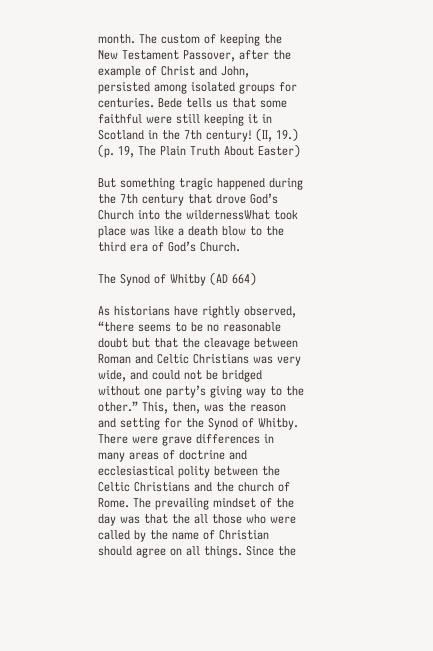month. The custom of keeping the New Testament Passover, after the example of Christ and John, persisted among isolated groups for centuries. Bede tells us that some faithful were still keeping it in Scotland in the 7th century! (II, 19.) (p. 19, The Plain Truth About Easter)

But something tragic happened during the 7th century that drove God’s Church into the wildernessWhat took place was like a death blow to the third era of God’s Church.

The Synod of Whitby (AD 664)

As historians have rightly observed, “there seems to be no reasonable doubt but that the cleavage between Roman and Celtic Christians was very wide, and could not be bridged without one party’s giving way to the other.” This, then, was the reason and setting for the Synod of Whitby. There were grave differences in many areas of doctrine and ecclesiastical polity between the Celtic Christians and the church of Rome. The prevailing mindset of the day was that the all those who were called by the name of Christian should agree on all things. Since the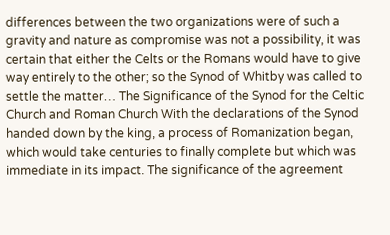differences between the two organizations were of such a gravity and nature as compromise was not a possibility, it was certain that either the Celts or the Romans would have to give way entirely to the other; so the Synod of Whitby was called to settle the matter… The Significance of the Synod for the Celtic Church and Roman Church With the declarations of the Synod handed down by the king, a process of Romanization began, which would take centuries to finally complete but which was immediate in its impact. The significance of the agreement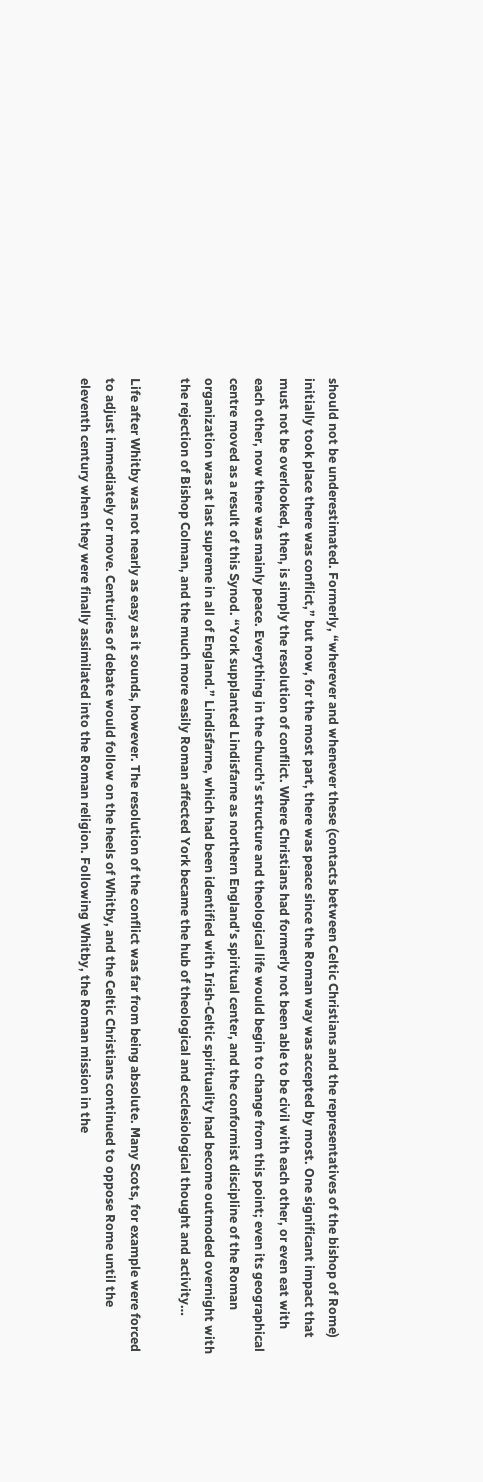should not be underestimated. Formerly, “wherever and whenever these (contacts between Celtic Christians and the representatives of the bishop of Rome) initially took place there was conflict,” but now, for the most part, there was peace since the Roman way was accepted by most. One significant impact that must not be overlooked, then, is simply the resolution of conflict. Where Christians had formerly not been able to be civil with each other, or even eat with each other, now there was mainly peace. Everything in the church’s structure and theological life would begin to change from this point; even its geographical centre moved as a result of this Synod. “York supplanted Lindisfarne as northern England’s spiritual center, and the conformist discipline of the Roman organization was at last supreme in all of England.” Lindisfarne, which had been identified with Irish-Celtic spirituality had become outmoded overnight with the rejection of Bishop Colman, and the much more easily Roman affected York became the hub of theological and ecclesiological thought and activity…

Life after Whitby was not nearly as easy as it sounds, however. The resolution of the conflict was far from being absolute. Many Scots, for example were forced to adjust immediately or move. Centuries of debate would follow on the heels of Whitby, and the Celtic Christians continued to oppose Rome until the eleventh century when they were finally assimilated into the Roman religion. Following Whitby, the Roman mission in the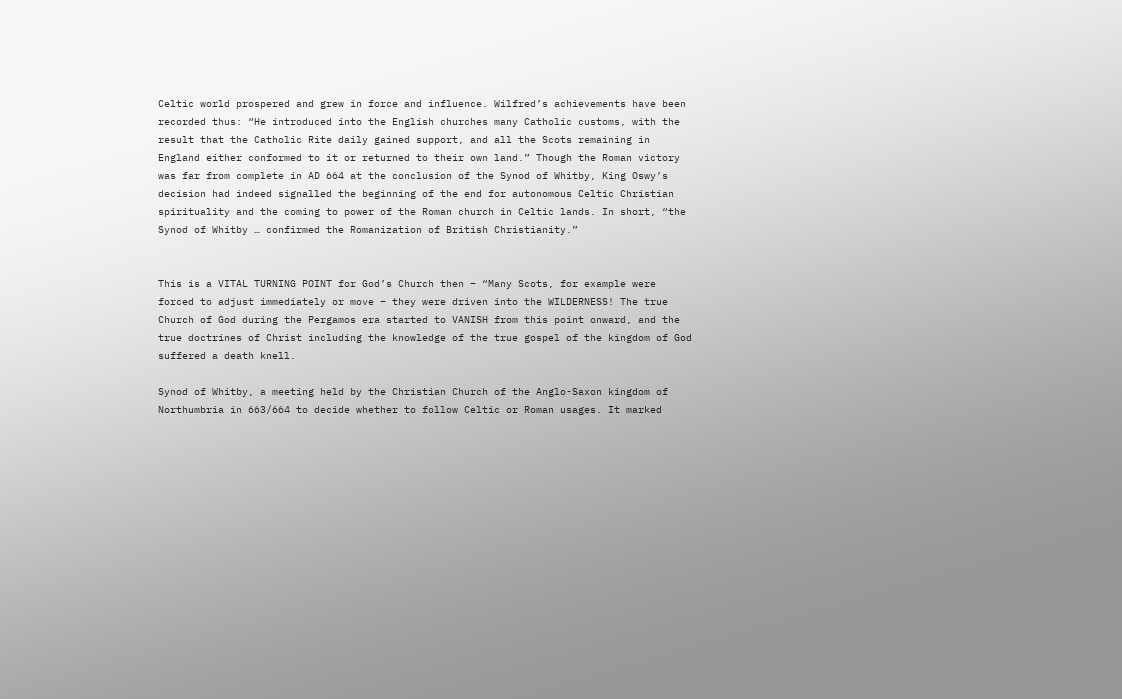Celtic world prospered and grew in force and influence. Wilfred’s achievements have been recorded thus: “He introduced into the English churches many Catholic customs, with the result that the Catholic Rite daily gained support, and all the Scots remaining in England either conformed to it or returned to their own land.” Though the Roman victory was far from complete in AD 664 at the conclusion of the Synod of Whitby, King Oswy’s decision had indeed signalled the beginning of the end for autonomous Celtic Christian spirituality and the coming to power of the Roman church in Celtic lands. In short, “the Synod of Whitby … confirmed the Romanization of British Christianity.”


This is a VITAL TURNING POINT for God’s Church then – “Many Scots, for example were forced to adjust immediately or move – they were driven into the WILDERNESS! The true Church of God during the Pergamos era started to VANISH from this point onward, and the true doctrines of Christ including the knowledge of the true gospel of the kingdom of God suffered a death knell.

Synod of Whitby, a meeting held by the Christian Church of the Anglo-Saxon kingdom of Northumbria in 663/664 to decide whether to follow Celtic or Roman usages. It marked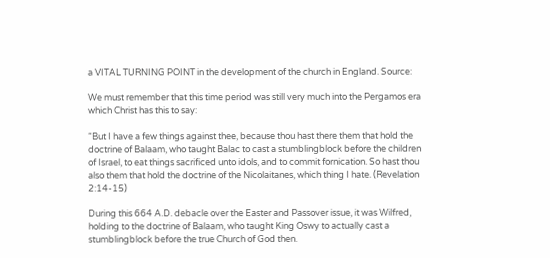a VITAL TURNING POINT in the development of the church in England. Source:

We must remember that this time period was still very much into the Pergamos era which Christ has this to say:

“But I have a few things against thee, because thou hast there them that hold the doctrine of Balaam, who taught Balac to cast a stumblingblock before the children of Israel, to eat things sacrificed unto idols, and to commit fornication. So hast thou also them that hold the doctrine of the Nicolaitanes, which thing I hate. (Revelation 2:14-15)

During this 664 A.D. debacle over the Easter and Passover issue, it was Wilfred, holding to the doctrine of Balaam, who taught King Oswy to actually cast a stumblingblock before the true Church of God then.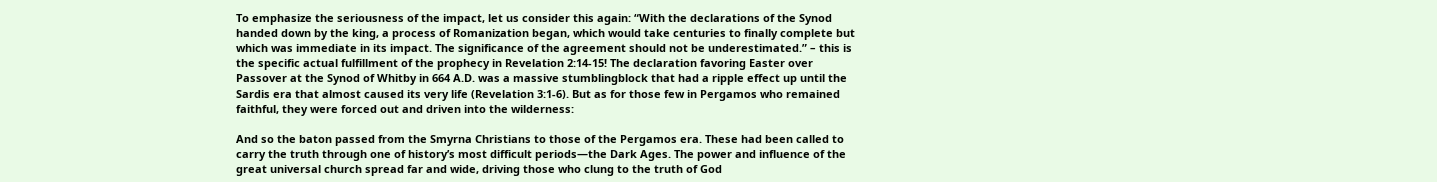To emphasize the seriousness of the impact, let us consider this again: “With the declarations of the Synod handed down by the king, a process of Romanization began, which would take centuries to finally complete but which was immediate in its impact. The significance of the agreement should not be underestimated.” – this is the specific actual fulfillment of the prophecy in Revelation 2:14-15! The declaration favoring Easter over Passover at the Synod of Whitby in 664 A.D. was a massive stumblingblock that had a ripple effect up until the Sardis era that almost caused its very life (Revelation 3:1-6). But as for those few in Pergamos who remained faithful, they were forced out and driven into the wilderness:

And so the baton passed from the Smyrna Christians to those of the Pergamos era. These had been called to carry the truth through one of history’s most difficult periods—the Dark Ages. The power and influence of the great universal church spread far and wide, driving those who clung to the truth of God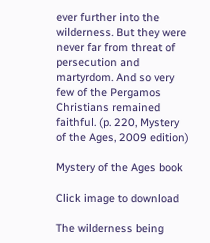ever further into the wilderness. But they were never far from threat of persecution and martyrdom. And so very few of the Pergamos Christians remained faithful. (p. 220, Mystery of the Ages, 2009 edition)

Mystery of the Ages book

Click image to download

The wilderness being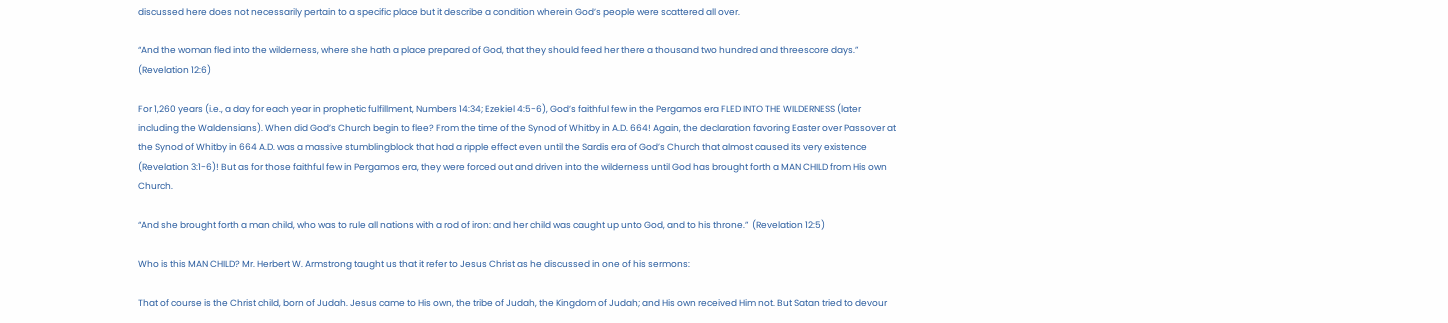discussed here does not necessarily pertain to a specific place but it describe a condition wherein God’s people were scattered all over.

“And the woman fled into the wilderness, where she hath a place prepared of God, that they should feed her there a thousand two hundred and threescore days.” (Revelation 12:6)

For 1,260 years (i.e., a day for each year in prophetic fulfillment, Numbers 14:34; Ezekiel 4:5-6), God’s faithful few in the Pergamos era FLED INTO THE WILDERNESS (later including the Waldensians). When did God’s Church begin to flee? From the time of the Synod of Whitby in A.D. 664! Again, the declaration favoring Easter over Passover at the Synod of Whitby in 664 A.D. was a massive stumblingblock that had a ripple effect even until the Sardis era of God’s Church that almost caused its very existence (Revelation 3:1-6)! But as for those faithful few in Pergamos era, they were forced out and driven into the wilderness until God has brought forth a MAN CHILD from His own Church.

“And she brought forth a man child, who was to rule all nations with a rod of iron: and her child was caught up unto God, and to his throne.”  (Revelation 12:5)

Who is this MAN CHILD? Mr. Herbert W. Armstrong taught us that it refer to Jesus Christ as he discussed in one of his sermons:

That of course is the Christ child, born of Judah. Jesus came to His own, the tribe of Judah, the Kingdom of Judah; and His own received Him not. But Satan tried to devour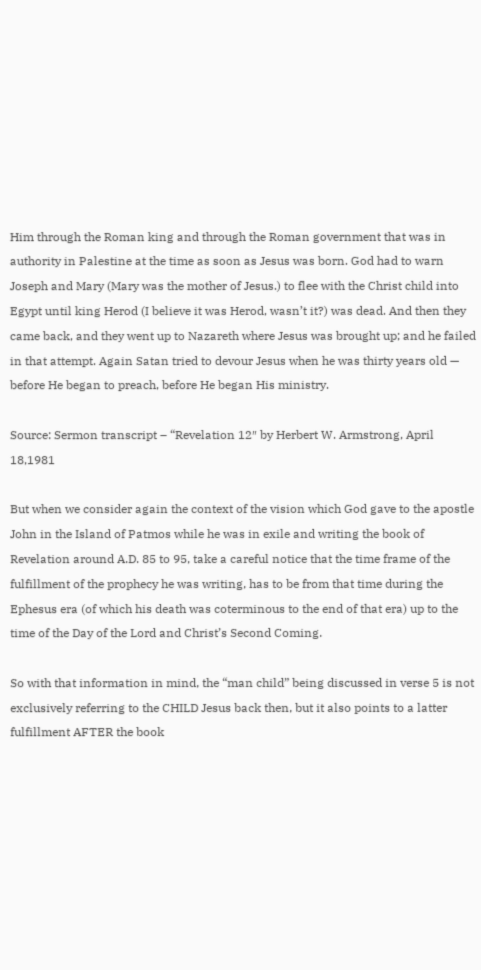Him through the Roman king and through the Roman government that was in authority in Palestine at the time as soon as Jesus was born. God had to warn Joseph and Mary (Mary was the mother of Jesus.) to flee with the Christ child into Egypt until king Herod (I believe it was Herod, wasn’t it?) was dead. And then they came back, and they went up to Nazareth where Jesus was brought up; and he failed in that attempt. Again Satan tried to devour Jesus when he was thirty years old — before He began to preach, before He began His ministry.

Source: Sermon transcript – “Revelation 12″ by Herbert W. Armstrong, April 18,1981

But when we consider again the context of the vision which God gave to the apostle John in the Island of Patmos while he was in exile and writing the book of Revelation around A.D. 85 to 95, take a careful notice that the time frame of the fulfillment of the prophecy he was writing, has to be from that time during the Ephesus era (of which his death was coterminous to the end of that era) up to the time of the Day of the Lord and Christ’s Second Coming.

So with that information in mind, the “man child” being discussed in verse 5 is not exclusively referring to the CHILD Jesus back then, but it also points to a latter fulfillment AFTER the book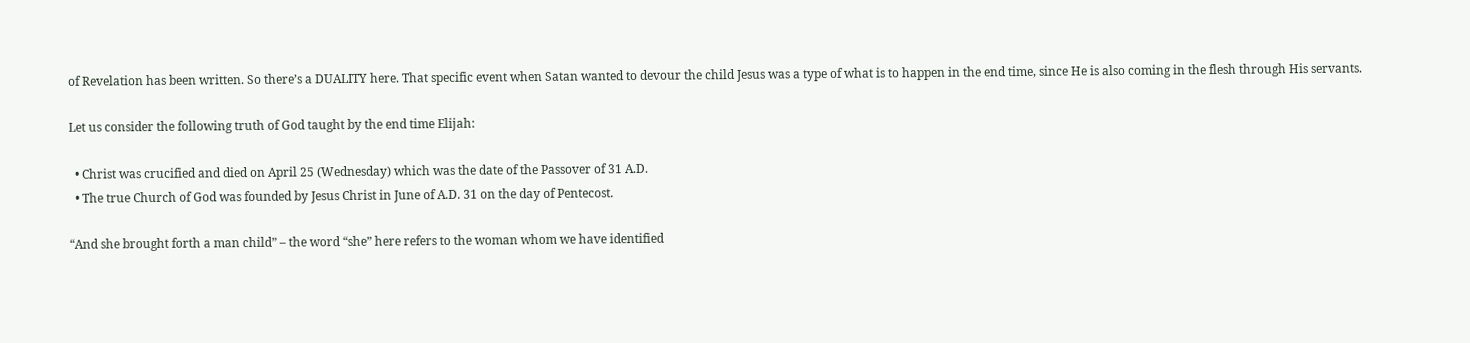of Revelation has been written. So there’s a DUALITY here. That specific event when Satan wanted to devour the child Jesus was a type of what is to happen in the end time, since He is also coming in the flesh through His servants.

Let us consider the following truth of God taught by the end time Elijah:

  • Christ was crucified and died on April 25 (Wednesday) which was the date of the Passover of 31 A.D.
  • The true Church of God was founded by Jesus Christ in June of A.D. 31 on the day of Pentecost.

“And she brought forth a man child” – the word “she” here refers to the woman whom we have identified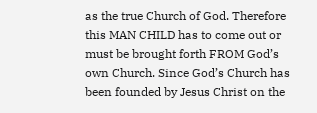as the true Church of God. Therefore this MAN CHILD has to come out or must be brought forth FROM God’s own Church. Since God’s Church has been founded by Jesus Christ on the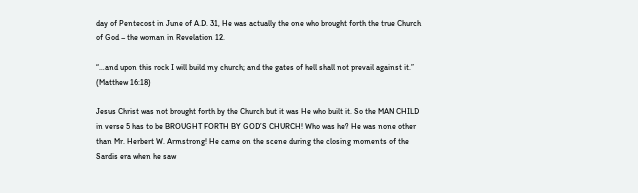day of Pentecost in June of A.D. 31, He was actually the one who brought forth the true Church of God – the woman in Revelation 12.

“…and upon this rock I will build my church; and the gates of hell shall not prevail against it.” (Matthew 16:18)

Jesus Christ was not brought forth by the Church but it was He who built it. So the MAN CHILD in verse 5 has to be BROUGHT FORTH BY GOD’S CHURCH! Who was he? He was none other than Mr. Herbert W. Armstrong! He came on the scene during the closing moments of the Sardis era when he saw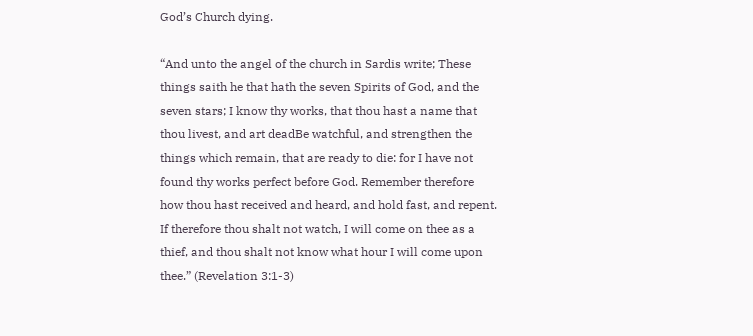God’s Church dying.

“And unto the angel of the church in Sardis write; These things saith he that hath the seven Spirits of God, and the seven stars; I know thy works, that thou hast a name that thou livest, and art deadBe watchful, and strengthen the things which remain, that are ready to die: for I have not found thy works perfect before God. Remember therefore how thou hast received and heard, and hold fast, and repent. If therefore thou shalt not watch, I will come on thee as a thief, and thou shalt not know what hour I will come upon thee.” (Revelation 3:1-3)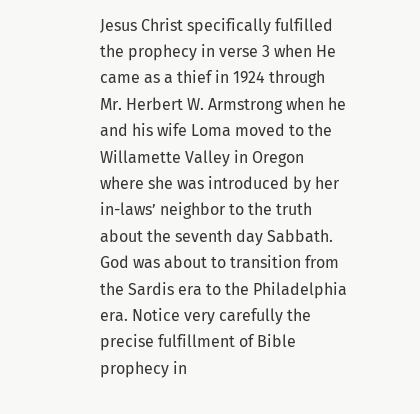Jesus Christ specifically fulfilled the prophecy in verse 3 when He came as a thief in 1924 through Mr. Herbert W. Armstrong when he and his wife Loma moved to the Willamette Valley in Oregon where she was introduced by her in-laws’ neighbor to the truth about the seventh day Sabbath. God was about to transition from the Sardis era to the Philadelphia era. Notice very carefully the precise fulfillment of Bible prophecy in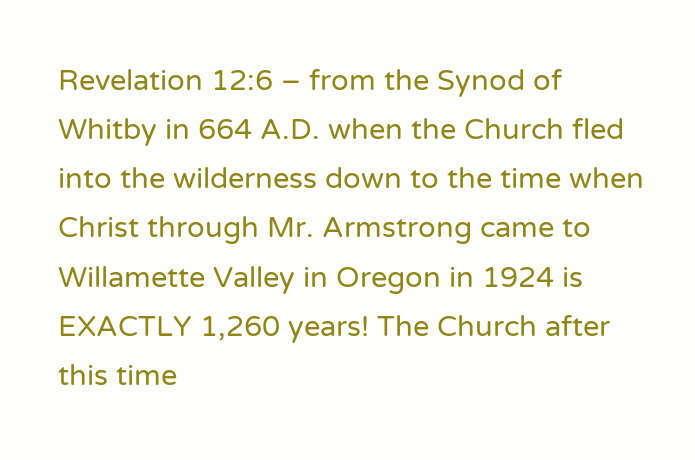Revelation 12:6 – from the Synod of Whitby in 664 A.D. when the Church fled into the wilderness down to the time when Christ through Mr. Armstrong came to Willamette Valley in Oregon in 1924 is EXACTLY 1,260 years! The Church after this time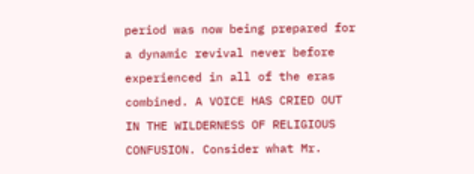period was now being prepared for a dynamic revival never before experienced in all of the eras combined. A VOICE HAS CRIED OUT IN THE WILDERNESS OF RELIGIOUS CONFUSION. Consider what Mr.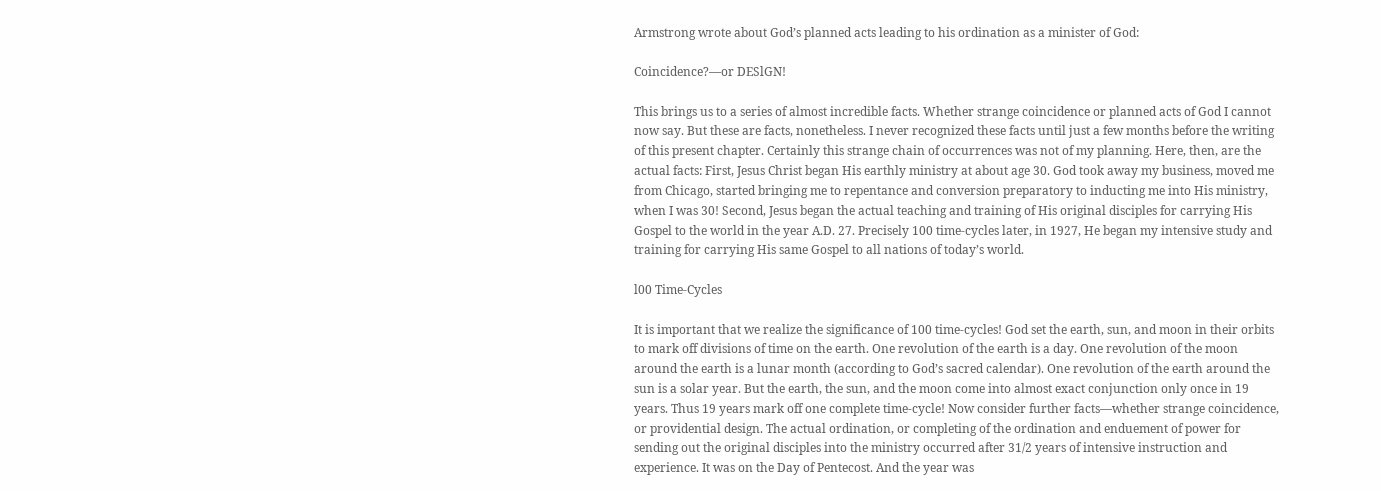Armstrong wrote about God’s planned acts leading to his ordination as a minister of God:

Coincidence?—or DESlGN!

This brings us to a series of almost incredible facts. Whether strange coincidence or planned acts of God I cannot now say. But these are facts, nonetheless. I never recognized these facts until just a few months before the writing of this present chapter. Certainly this strange chain of occurrences was not of my planning. Here, then, are the actual facts: First, Jesus Christ began His earthly ministry at about age 30. God took away my business, moved me from Chicago, started bringing me to repentance and conversion preparatory to inducting me into His ministry, when I was 30! Second, Jesus began the actual teaching and training of His original disciples for carrying His Gospel to the world in the year A.D. 27. Precisely 100 time-cycles later, in 1927, He began my intensive study and training for carrying His same Gospel to all nations of today’s world.

l00 Time-Cycles

It is important that we realize the significance of 100 time-cycles! God set the earth, sun, and moon in their orbits to mark off divisions of time on the earth. One revolution of the earth is a day. One revolution of the moon around the earth is a lunar month (according to God’s sacred calendar). One revolution of the earth around the sun is a solar year. But the earth, the sun, and the moon come into almost exact conjunction only once in 19 years. Thus 19 years mark off one complete time-cycle! Now consider further facts—whether strange coincidence, or providential design. The actual ordination, or completing of the ordination and enduement of power for sending out the original disciples into the ministry occurred after 31/2 years of intensive instruction and experience. It was on the Day of Pentecost. And the year was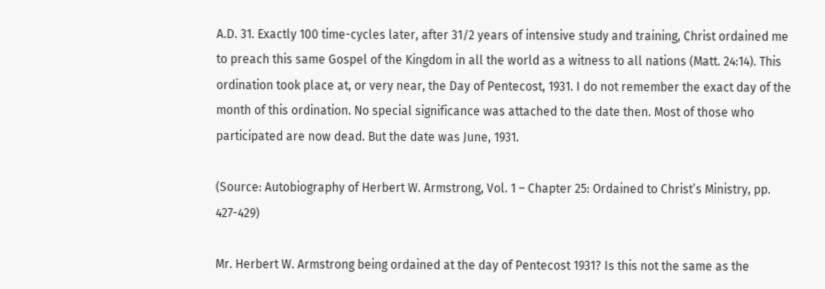A.D. 31. Exactly 100 time-cycles later, after 31/2 years of intensive study and training, Christ ordained me to preach this same Gospel of the Kingdom in all the world as a witness to all nations (Matt. 24:14). This ordination took place at, or very near, the Day of Pentecost, 1931. I do not remember the exact day of the month of this ordination. No special significance was attached to the date then. Most of those who participated are now dead. But the date was June, 1931.

(Source: Autobiography of Herbert W. Armstrong, Vol. 1 – Chapter 25: Ordained to Christ’s Ministry, pp. 427-429)

Mr. Herbert W. Armstrong being ordained at the day of Pentecost 1931? Is this not the same as the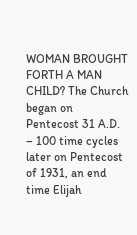WOMAN BROUGHT FORTH A MAN CHILD? The Church began on Pentecost 31 A.D. – 100 time cycles later on Pentecost of 1931, an end time Elijah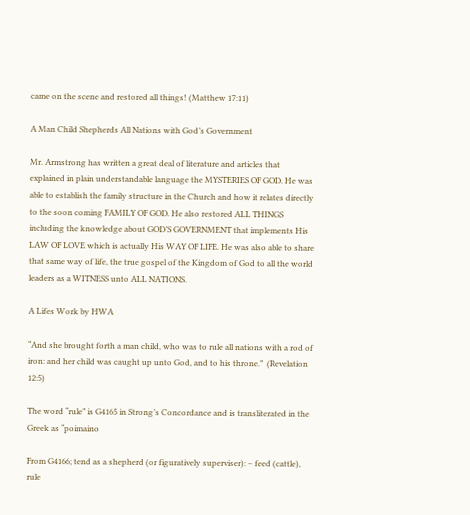came on the scene and restored all things! (Matthew 17:11)

A Man Child Shepherds All Nations with God’s Government

Mr. Armstrong has written a great deal of literature and articles that explained in plain understandable language the MYSTERIES OF GOD. He was able to establish the family structure in the Church and how it relates directly to the soon coming FAMILY OF GOD. He also restored ALL THINGS including the knowledge about GOD’S GOVERNMENT that implements His LAW OF LOVE which is actually His WAY OF LIFE. He was also able to share that same way of life, the true gospel of the Kingdom of God to all the world leaders as a WITNESS unto ALL NATIONS.

A Lifes Work by HWA

“And she brought forth a man child, who was to rule all nations with a rod of iron: and her child was caught up unto God, and to his throne.”  (Revelation 12:5)

The word “rule” is G4165 in Strong’s Concordance and is transliterated in the Greek as “poimaino

From G4166; tend as a shepherd (or figuratively superviser): – feed (cattle), rule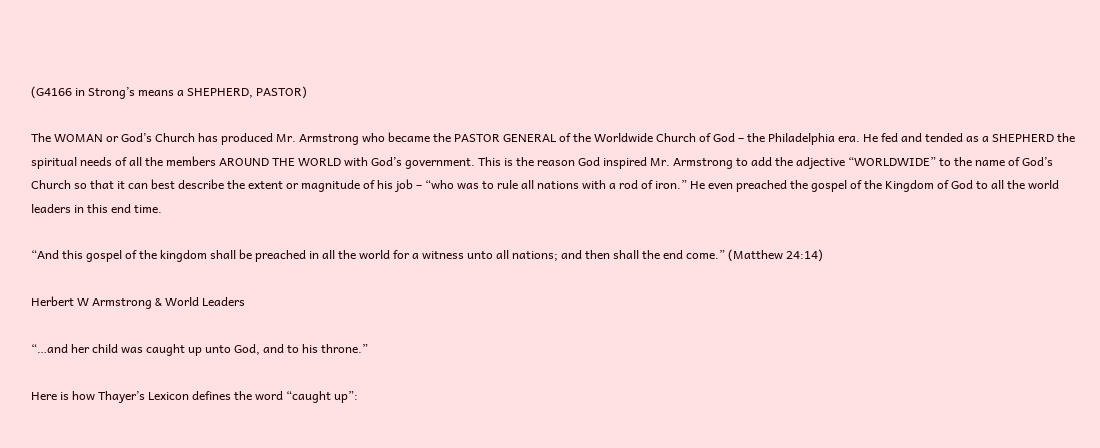(G4166 in Strong’s means a SHEPHERD, PASTOR)

The WOMAN or God’s Church has produced Mr. Armstrong who became the PASTOR GENERAL of the Worldwide Church of God – the Philadelphia era. He fed and tended as a SHEPHERD the spiritual needs of all the members AROUND THE WORLD with God’s government. This is the reason God inspired Mr. Armstrong to add the adjective “WORLDWIDE” to the name of God’s Church so that it can best describe the extent or magnitude of his job – “who was to rule all nations with a rod of iron.” He even preached the gospel of the Kingdom of God to all the world leaders in this end time.

“And this gospel of the kingdom shall be preached in all the world for a witness unto all nations; and then shall the end come.” (Matthew 24:14)

Herbert W Armstrong & World Leaders

“…and her child was caught up unto God, and to his throne.”

Here is how Thayer’s Lexicon defines the word “caught up”: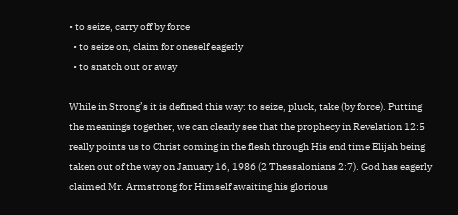• to seize, carry off by force
  • to seize on, claim for oneself eagerly
  • to snatch out or away

While in Strong’s it is defined this way: to seize, pluck, take (by force). Putting the meanings together, we can clearly see that the prophecy in Revelation 12:5 really points us to Christ coming in the flesh through His end time Elijah being taken out of the way on January 16, 1986 (2 Thessalonians 2:7). God has eagerly claimed Mr. Armstrong for Himself awaiting his glorious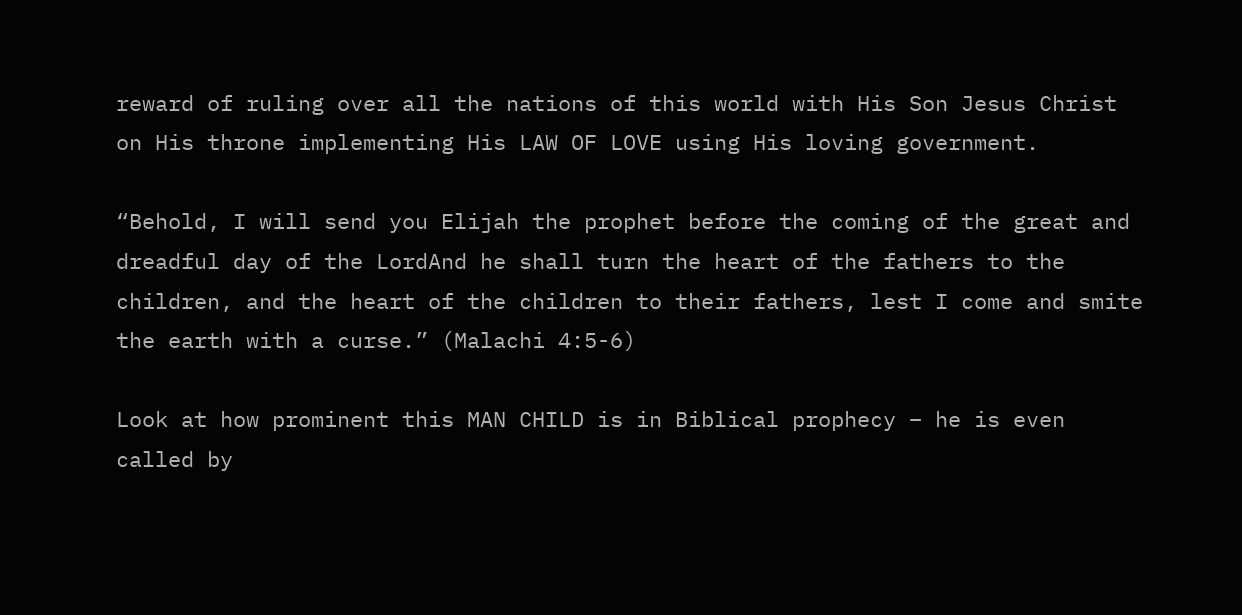reward of ruling over all the nations of this world with His Son Jesus Christ on His throne implementing His LAW OF LOVE using His loving government.

“Behold, I will send you Elijah the prophet before the coming of the great and dreadful day of the LordAnd he shall turn the heart of the fathers to the children, and the heart of the children to their fathers, lest I come and smite the earth with a curse.” (Malachi 4:5-6)

Look at how prominent this MAN CHILD is in Biblical prophecy – he is even called by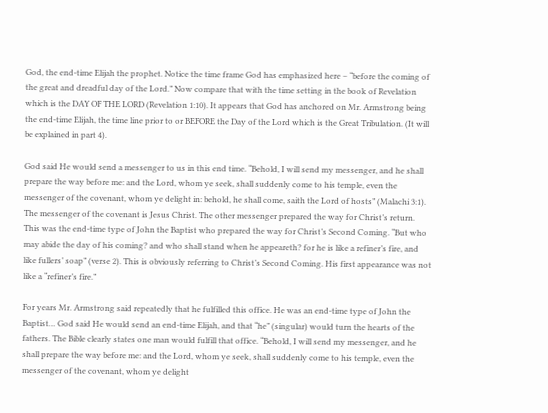God, the end-time Elijah the prophet. Notice the time frame God has emphasized here – “before the coming of the great and dreadful day of the Lord.” Now compare that with the time setting in the book of Revelation which is the DAY OF THE LORD (Revelation 1:10). It appears that God has anchored on Mr. Armstrong being the end-time Elijah, the time line prior to or BEFORE the Day of the Lord which is the Great Tribulation. (It will be explained in part 4).

God said He would send a messenger to us in this end time. “Behold, I will send my messenger, and he shall prepare the way before me: and the Lord, whom ye seek, shall suddenly come to his temple, even the messenger of the covenant, whom ye delight in: behold, he shall come, saith the Lord of hosts” (Malachi 3:1). The messenger of the covenant is Jesus Christ. The other messenger prepared the way for Christ’s return. This was the end-time type of John the Baptist who prepared the way for Christ’s Second Coming. “But who may abide the day of his coming? and who shall stand when he appeareth? for he is like a refiner’s fire, and like fullers’ soap” (verse 2). This is obviously referring to Christ’s Second Coming. His first appearance was not like a “refiner’s fire.”

For years Mr. Armstrong said repeatedly that he fulfilled this office. He was an end-time type of John the Baptist… God said He would send an end-time Elijah, and that “he” (singular) would turn the hearts of the fathers. The Bible clearly states one man would fulfill that office. “Behold, I will send my messenger, and he shall prepare the way before me: and the Lord, whom ye seek, shall suddenly come to his temple, even the messenger of the covenant, whom ye delight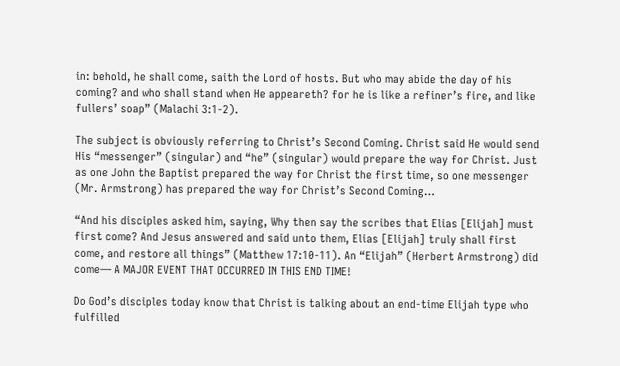in: behold, he shall come, saith the Lord of hosts. But who may abide the day of his coming? and who shall stand when He appeareth? for he is like a refiner’s fire, and like fullers’ soap” (Malachi 3:1-2).

The subject is obviously referring to Christ’s Second Coming. Christ said He would send His “messenger” (singular) and “he” (singular) would prepare the way for Christ. Just as one John the Baptist prepared the way for Christ the first time, so one messenger (Mr. Armstrong) has prepared the way for Christ’s Second Coming…

“And his disciples asked him, saying, Why then say the scribes that Elias [Elijah] must first come? And Jesus answered and said unto them, Elias [Elijah] truly shall first come, and restore all things” (Matthew 17:10-11). An “Elijah” (Herbert Armstrong) did come— A MAJOR EVENT THAT OCCURRED IN THIS END TIME!

Do God’s disciples today know that Christ is talking about an end-time Elijah type who fulfilled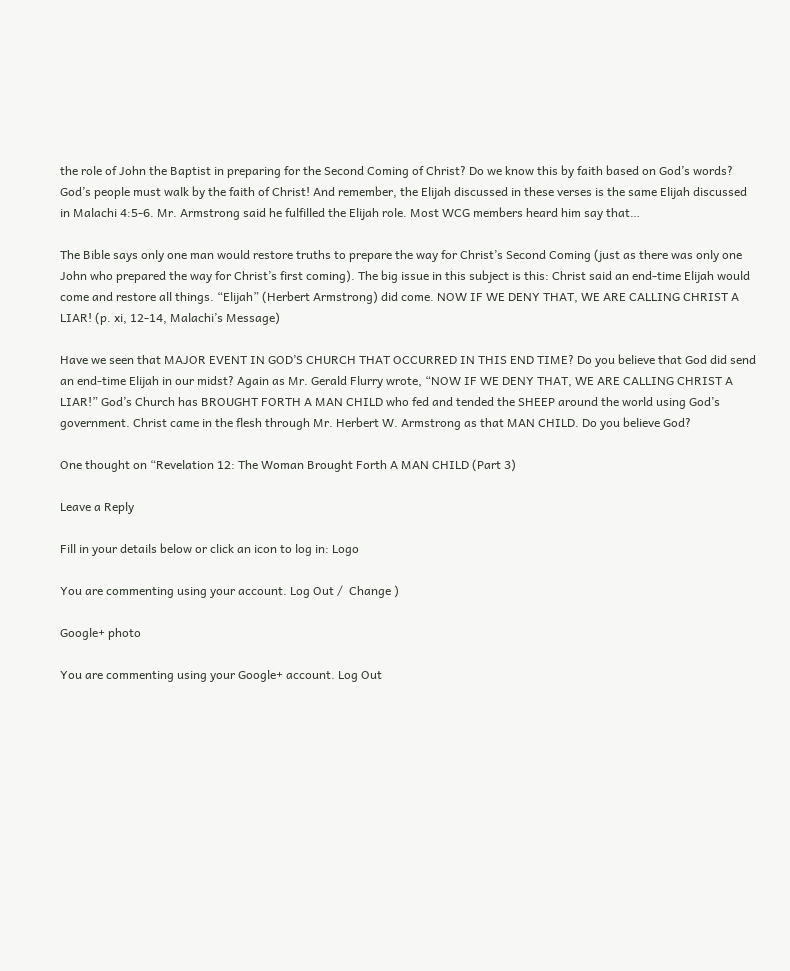the role of John the Baptist in preparing for the Second Coming of Christ? Do we know this by faith based on God’s words? God’s people must walk by the faith of Christ! And remember, the Elijah discussed in these verses is the same Elijah discussed in Malachi 4:5-6. Mr. Armstrong said he fulfilled the Elijah role. Most WCG members heard him say that…

The Bible says only one man would restore truths to prepare the way for Christ’s Second Coming (just as there was only one John who prepared the way for Christ’s first coming). The big issue in this subject is this: Christ said an end-time Elijah would come and restore all things. “Elijah” (Herbert Armstrong) did come. NOW IF WE DENY THAT, WE ARE CALLING CHRIST A LIAR! (p. xi, 12-14, Malachi’s Message)

Have we seen that MAJOR EVENT IN GOD’S CHURCH THAT OCCURRED IN THIS END TIME? Do you believe that God did send an end-time Elijah in our midst? Again as Mr. Gerald Flurry wrote, “NOW IF WE DENY THAT, WE ARE CALLING CHRIST A LIAR!” God’s Church has BROUGHT FORTH A MAN CHILD who fed and tended the SHEEP around the world using God’s government. Christ came in the flesh through Mr. Herbert W. Armstrong as that MAN CHILD. Do you believe God?

One thought on “Revelation 12: The Woman Brought Forth A MAN CHILD (Part 3)

Leave a Reply

Fill in your details below or click an icon to log in: Logo

You are commenting using your account. Log Out /  Change )

Google+ photo

You are commenting using your Google+ account. Log Out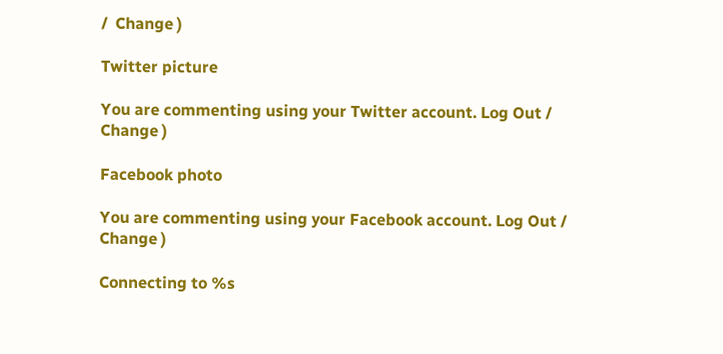/  Change )

Twitter picture

You are commenting using your Twitter account. Log Out /  Change )

Facebook photo

You are commenting using your Facebook account. Log Out /  Change )

Connecting to %s